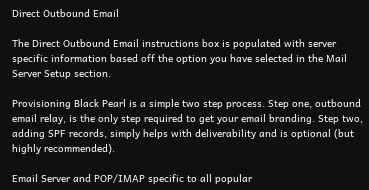Direct Outbound Email

The Direct Outbound Email instructions box is populated with server specific information based off the option you have selected in the Mail Server Setup section.

Provisioning Black Pearl is a simple two step process. Step one, outbound email relay, is the only step required to get your email branding. Step two, adding SPF records, simply helps with deliverability and is optional (but highly recommended).

Email Server and POP/IMAP specific to all popular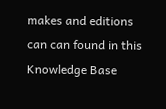makes and editions can can found in this Knowledge Base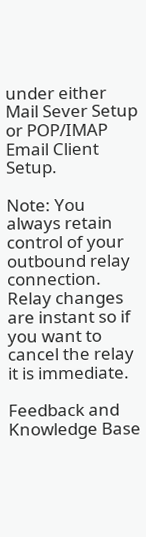under either Mail Sever Setup or POP/IMAP Email Client Setup.

Note: You always retain control of your outbound relay connection. Relay changes are instant so if you want to cancel the relay it is immediate.

Feedback and Knowledge Base